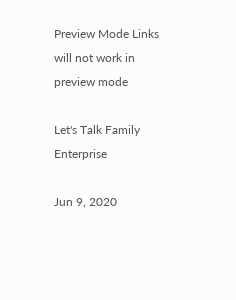Preview Mode Links will not work in preview mode

Let's Talk Family Enterprise

Jun 9, 2020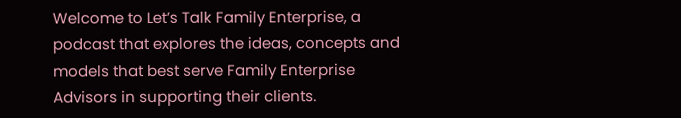Welcome to Let’s Talk Family Enterprise, a podcast that explores the ideas, concepts and models that best serve Family Enterprise Advisors in supporting their clients.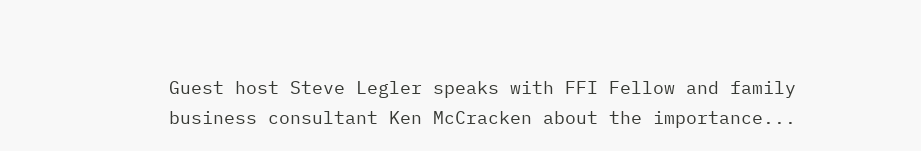Guest host Steve Legler speaks with FFI Fellow and family business consultant Ken McCracken about the importance...